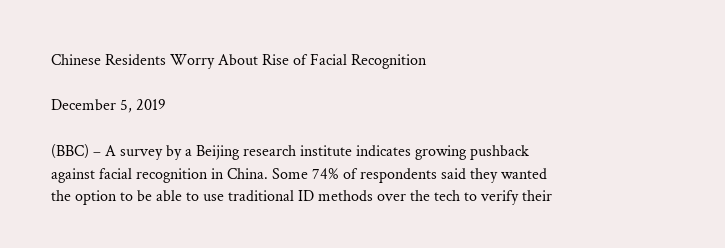Chinese Residents Worry About Rise of Facial Recognition

December 5, 2019

(BBC) – A survey by a Beijing research institute indicates growing pushback against facial recognition in China. Some 74% of respondents said they wanted the option to be able to use traditional ID methods over the tech to verify their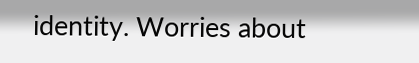identity. Worries about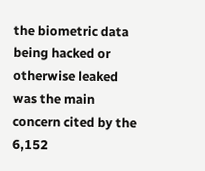the biometric data being hacked or otherwise leaked was the main concern cited by the 6,152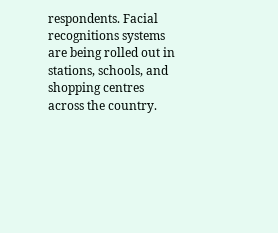respondents. Facial recognitions systems are being rolled out in stations, schools, and shopping centres across the country.